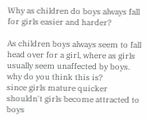Why as children do boys always fall for girls easier and harder?

As children boys always seem to fall head over for a girl, where as girls usually seem unaffected by boys.
why do you think this is?
since girls mature quicker shouldn't girls become attracted to boys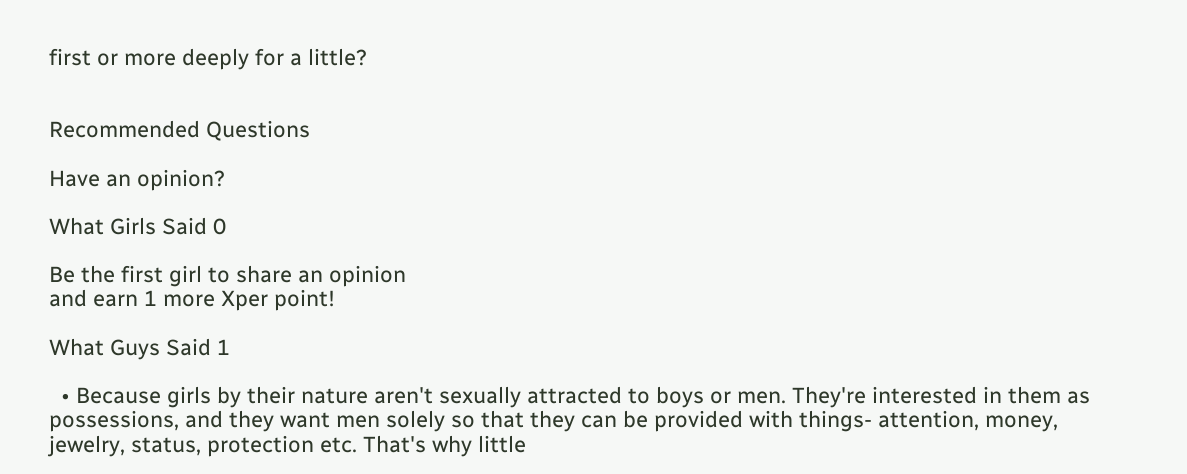first or more deeply for a little?


Recommended Questions

Have an opinion?

What Girls Said 0

Be the first girl to share an opinion
and earn 1 more Xper point!

What Guys Said 1

  • Because girls by their nature aren't sexually attracted to boys or men. They're interested in them as possessions, and they want men solely so that they can be provided with things- attention, money, jewelry, status, protection etc. That's why little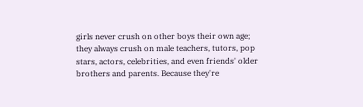girls never crush on other boys their own age; they always crush on male teachers, tutors, pop stars, actors, celebrities, and even friends' older brothers and parents. Because they're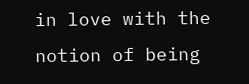in love with the notion of being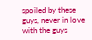spoiled by these guys, never in love with the guys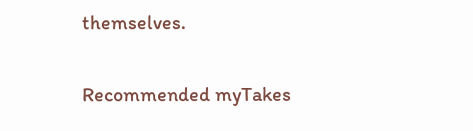themselves.


Recommended myTakes